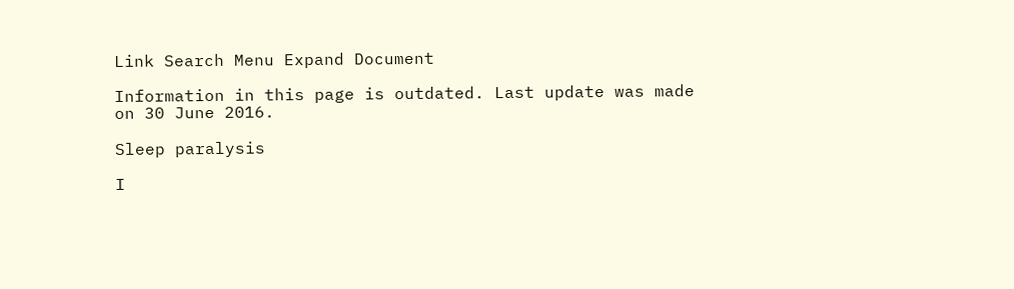Link Search Menu Expand Document

Information in this page is outdated. Last update was made on 30 June 2016.

Sleep paralysis

I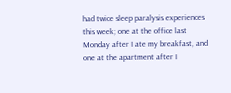had twice sleep paralysis experiences this week; one at the office last Monday after I ate my breakfast, and one at the apartment after I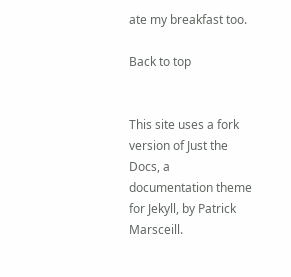ate my breakfast too.

Back to top


This site uses a fork version of Just the Docs, a documentation theme for Jekyll, by Patrick Marsceill.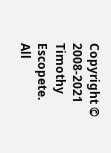Copyright © 2008-2021 Timothy Escopete.
All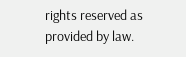rights reserved as provided by law.